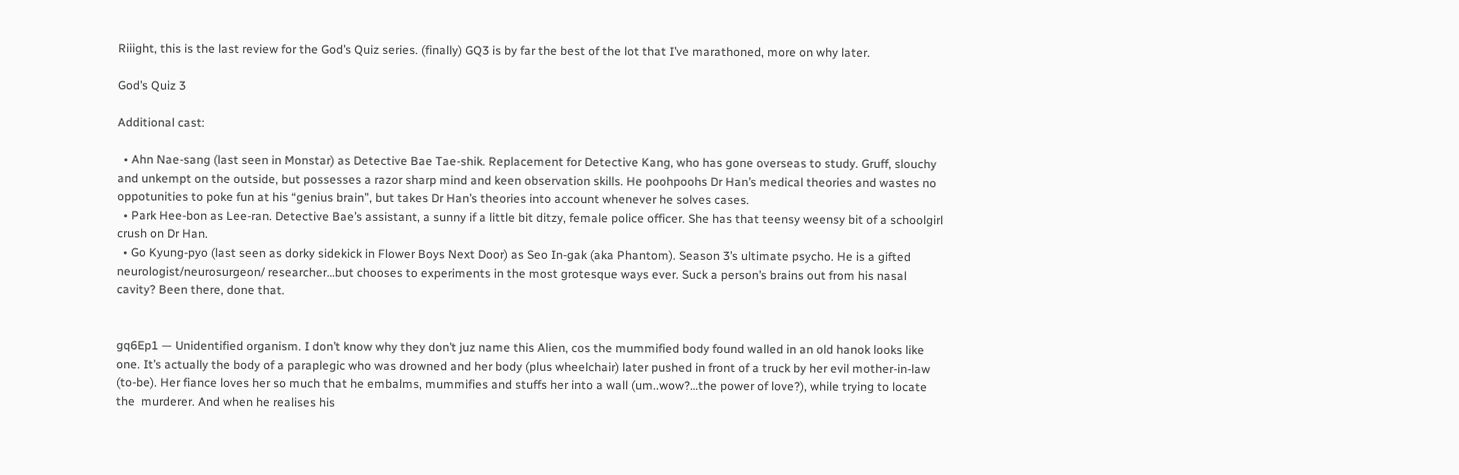Riiight, this is the last review for the God’s Quiz series. (finally) GQ3 is by far the best of the lot that I’ve marathoned, more on why later.

God’s Quiz 3

Additional cast:

  • Ahn Nae-sang (last seen in Monstar) as Detective Bae Tae-shik. Replacement for Detective Kang, who has gone overseas to study. Gruff, slouchy and unkempt on the outside, but possesses a razor sharp mind and keen observation skills. He poohpoohs Dr Han’s medical theories and wastes no oppotunities to poke fun at his “genius brain”, but takes Dr Han’s theories into account whenever he solves cases.
  • Park Hee-bon as Lee-ran. Detective Bae’s assistant, a sunny if a little bit ditzy, female police officer. She has that teensy weensy bit of a schoolgirl crush on Dr Han.
  • Go Kyung-pyo (last seen as dorky sidekick in Flower Boys Next Door) as Seo In-gak (aka Phantom). Season 3’s ultimate psycho. He is a gifted neurologist/neurosurgeon/ researcher…but chooses to experiments in the most grotesque ways ever. Suck a person’s brains out from his nasal cavity? Been there, done that.


gq6Ep1 — Unidentified organism. I don’t know why they don’t juz name this Alien, cos the mummified body found walled in an old hanok looks like one. It’s actually the body of a paraplegic who was drowned and her body (plus wheelchair) later pushed in front of a truck by her evil mother-in-law (to-be). Her fiance loves her so much that he embalms, mummifies and stuffs her into a wall (um..wow?…the power of love?), while trying to locate the  murderer. And when he realises his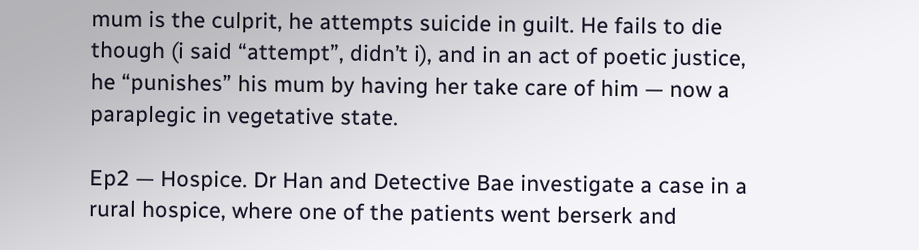mum is the culprit, he attempts suicide in guilt. He fails to die though (i said “attempt”, didn’t i), and in an act of poetic justice, he “punishes” his mum by having her take care of him — now a paraplegic in vegetative state.

Ep2 — Hospice. Dr Han and Detective Bae investigate a case in a rural hospice, where one of the patients went berserk and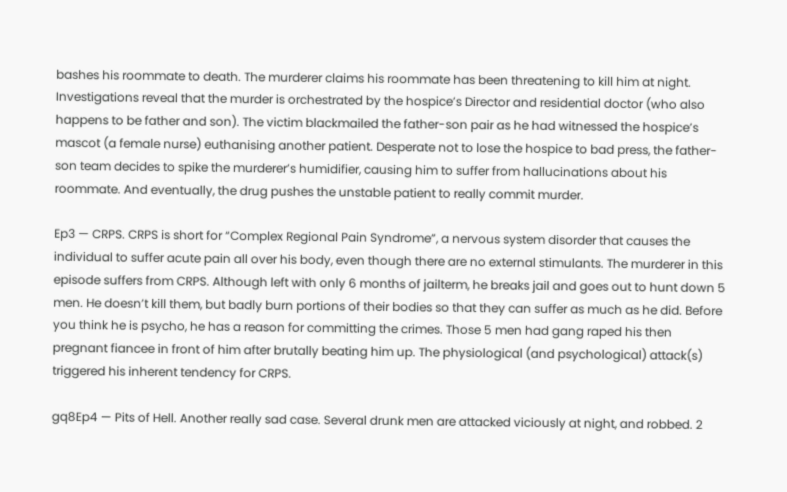bashes his roommate to death. The murderer claims his roommate has been threatening to kill him at night. Investigations reveal that the murder is orchestrated by the hospice’s Director and residential doctor (who also happens to be father and son). The victim blackmailed the father-son pair as he had witnessed the hospice’s mascot (a female nurse) euthanising another patient. Desperate not to lose the hospice to bad press, the father-son team decides to spike the murderer’s humidifier, causing him to suffer from hallucinations about his roommate. And eventually, the drug pushes the unstable patient to really commit murder.

Ep3 — CRPS. CRPS is short for “Complex Regional Pain Syndrome”, a nervous system disorder that causes the individual to suffer acute pain all over his body, even though there are no external stimulants. The murderer in this episode suffers from CRPS. Although left with only 6 months of jailterm, he breaks jail and goes out to hunt down 5 men. He doesn’t kill them, but badly burn portions of their bodies so that they can suffer as much as he did. Before you think he is psycho, he has a reason for committing the crimes. Those 5 men had gang raped his then pregnant fiancee in front of him after brutally beating him up. The physiological (and psychological) attack(s) triggered his inherent tendency for CRPS.

gq8Ep4 — Pits of Hell. Another really sad case. Several drunk men are attacked viciously at night, and robbed. 2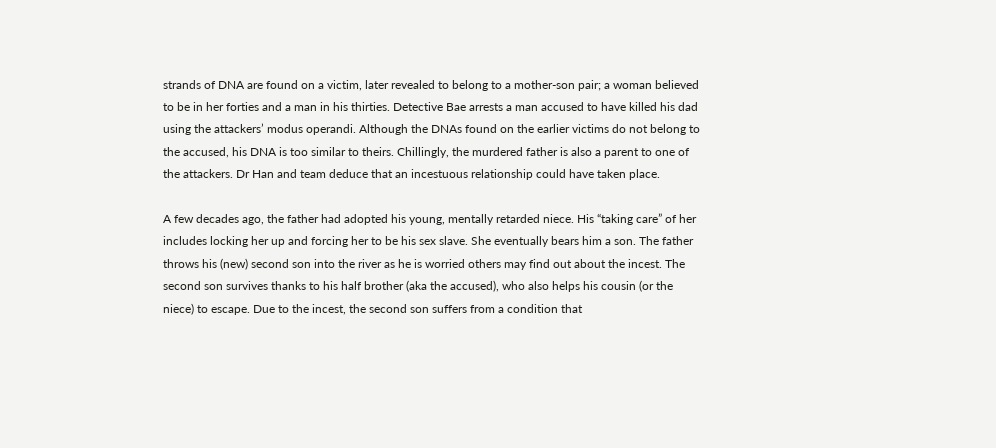strands of DNA are found on a victim, later revealed to belong to a mother-son pair; a woman believed to be in her forties and a man in his thirties. Detective Bae arrests a man accused to have killed his dad using the attackers’ modus operandi. Although the DNAs found on the earlier victims do not belong to the accused, his DNA is too similar to theirs. Chillingly, the murdered father is also a parent to one of the attackers. Dr Han and team deduce that an incestuous relationship could have taken place.

A few decades ago, the father had adopted his young, mentally retarded niece. His “taking care” of her includes locking her up and forcing her to be his sex slave. She eventually bears him a son. The father throws his (new) second son into the river as he is worried others may find out about the incest. The second son survives thanks to his half brother (aka the accused), who also helps his cousin (or the niece) to escape. Due to the incest, the second son suffers from a condition that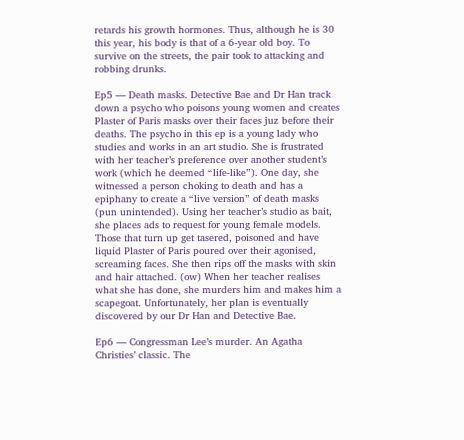retards his growth hormones. Thus, although he is 30 this year, his body is that of a 6-year old boy. To survive on the streets, the pair took to attacking and robbing drunks.

Ep5 — Death masks. Detective Bae and Dr Han track down a psycho who poisons young women and creates Plaster of Paris masks over their faces juz before their deaths. The psycho in this ep is a young lady who studies and works in an art studio. She is frustrated with her teacher’s preference over another student’s work (which he deemed “life-like”). One day, she witnessed a person choking to death and has a epiphany to create a “live version” of death masks (pun unintended). Using her teacher’s studio as bait, she places ads to request for young female models. Those that turn up get tasered, poisoned and have liquid Plaster of Paris poured over their agonised, screaming faces. She then rips off the masks with skin and hair attached. (ow) When her teacher realises what she has done, she murders him and makes him a scapegoat. Unfortunately, her plan is eventually discovered by our Dr Han and Detective Bae.

Ep6 — Congressman Lee’s murder. An Agatha Christies’ classic. The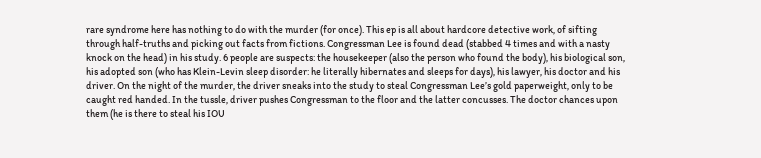rare syndrome here has nothing to do with the murder (for once). This ep is all about hardcore detective work, of sifting through half-truths and picking out facts from fictions. Congressman Lee is found dead (stabbed 4 times and with a nasty knock on the head) in his study. 6 people are suspects: the housekeeper (also the person who found the body), his biological son, his adopted son (who has Klein-Levin sleep disorder: he literally hibernates and sleeps for days), his lawyer, his doctor and his driver. On the night of the murder, the driver sneaks into the study to steal Congressman Lee’s gold paperweight, only to be caught red handed. In the tussle, driver pushes Congressman to the floor and the latter concusses. The doctor chances upon them (he is there to steal his IOU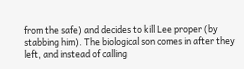from the safe) and decides to kill Lee proper (by stabbing him). The biological son comes in after they left, and instead of calling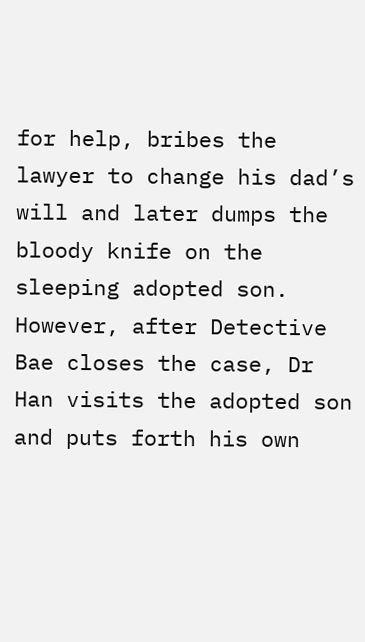for help, bribes the lawyer to change his dad’s will and later dumps the bloody knife on the sleeping adopted son. However, after Detective Bae closes the case, Dr Han visits the adopted son and puts forth his own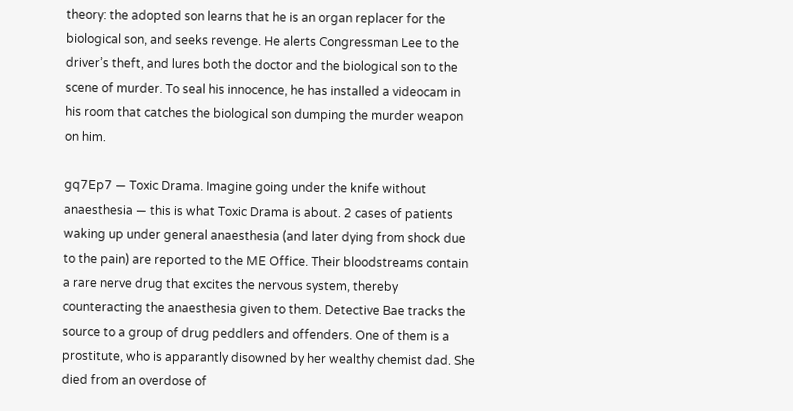theory: the adopted son learns that he is an organ replacer for the biological son, and seeks revenge. He alerts Congressman Lee to the driver’s theft, and lures both the doctor and the biological son to the scene of murder. To seal his innocence, he has installed a videocam in his room that catches the biological son dumping the murder weapon on him.

gq7Ep7 — Toxic Drama. Imagine going under the knife without anaesthesia — this is what Toxic Drama is about. 2 cases of patients waking up under general anaesthesia (and later dying from shock due to the pain) are reported to the ME Office. Their bloodstreams contain a rare nerve drug that excites the nervous system, thereby counteracting the anaesthesia given to them. Detective Bae tracks the source to a group of drug peddlers and offenders. One of them is a prostitute, who is apparantly disowned by her wealthy chemist dad. She died from an overdose of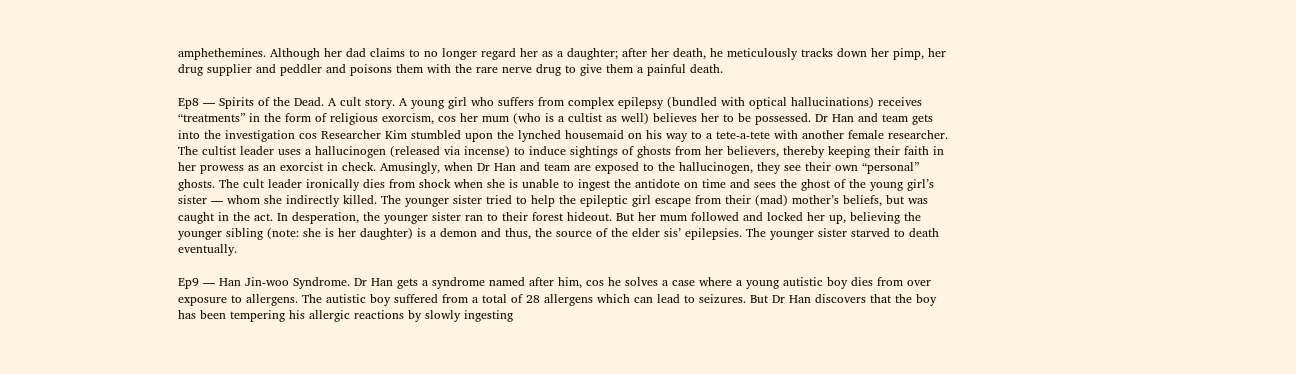amphethemines. Although her dad claims to no longer regard her as a daughter; after her death, he meticulously tracks down her pimp, her drug supplier and peddler and poisons them with the rare nerve drug to give them a painful death.

Ep8 — Spirits of the Dead. A cult story. A young girl who suffers from complex epilepsy (bundled with optical hallucinations) receives “treatments” in the form of religious exorcism, cos her mum (who is a cultist as well) believes her to be possessed. Dr Han and team gets into the investigation cos Researcher Kim stumbled upon the lynched housemaid on his way to a tete-a-tete with another female researcher. The cultist leader uses a hallucinogen (released via incense) to induce sightings of ghosts from her believers, thereby keeping their faith in her prowess as an exorcist in check. Amusingly, when Dr Han and team are exposed to the hallucinogen, they see their own “personal” ghosts. The cult leader ironically dies from shock when she is unable to ingest the antidote on time and sees the ghost of the young girl’s sister — whom she indirectly killed. The younger sister tried to help the epileptic girl escape from their (mad) mother’s beliefs, but was caught in the act. In desperation, the younger sister ran to their forest hideout. But her mum followed and locked her up, believing the younger sibling (note: she is her daughter) is a demon and thus, the source of the elder sis’ epilepsies. The younger sister starved to death eventually.

Ep9 — Han Jin-woo Syndrome. Dr Han gets a syndrome named after him, cos he solves a case where a young autistic boy dies from over exposure to allergens. The autistic boy suffered from a total of 28 allergens which can lead to seizures. But Dr Han discovers that the boy has been tempering his allergic reactions by slowly ingesting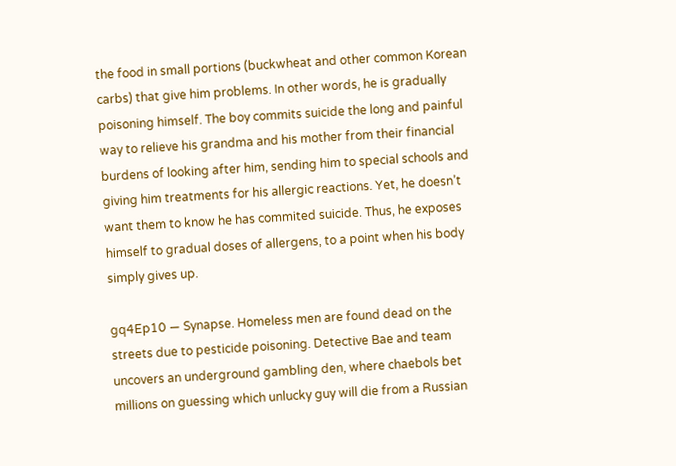the food in small portions (buckwheat and other common Korean carbs) that give him problems. In other words, he is gradually poisoning himself. The boy commits suicide the long and painful way to relieve his grandma and his mother from their financial burdens of looking after him, sending him to special schools and giving him treatments for his allergic reactions. Yet, he doesn’t want them to know he has commited suicide. Thus, he exposes himself to gradual doses of allergens, to a point when his body simply gives up.

gq4Ep10 — Synapse. Homeless men are found dead on the streets due to pesticide poisoning. Detective Bae and team uncovers an underground gambling den, where chaebols bet millions on guessing which unlucky guy will die from a Russian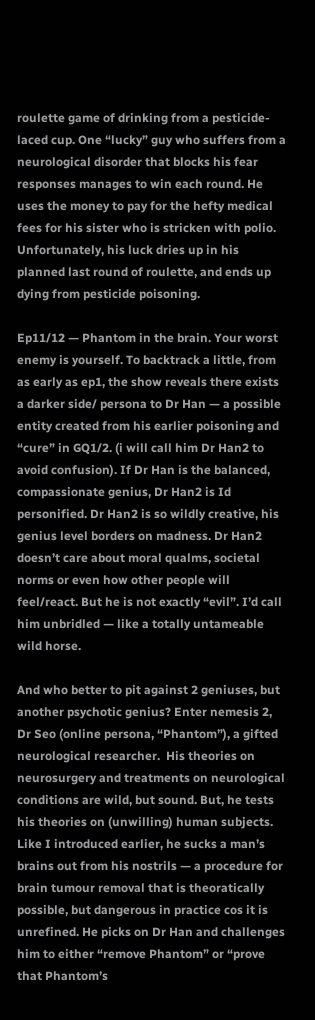roulette game of drinking from a pesticide-laced cup. One “lucky” guy who suffers from a neurological disorder that blocks his fear responses manages to win each round. He uses the money to pay for the hefty medical fees for his sister who is stricken with polio. Unfortunately, his luck dries up in his planned last round of roulette, and ends up dying from pesticide poisoning.

Ep11/12 — Phantom in the brain. Your worst enemy is yourself. To backtrack a little, from as early as ep1, the show reveals there exists a darker side/ persona to Dr Han — a possible entity created from his earlier poisoning and “cure” in GQ1/2. (i will call him Dr Han2 to avoid confusion). If Dr Han is the balanced, compassionate genius, Dr Han2 is Id personified. Dr Han2 is so wildly creative, his genius level borders on madness. Dr Han2 doesn’t care about moral qualms, societal norms or even how other people will feel/react. But he is not exactly “evil”. I’d call him unbridled — like a totally untameable wild horse.

And who better to pit against 2 geniuses, but another psychotic genius? Enter nemesis 2, Dr Seo (online persona, “Phantom”), a gifted neurological researcher.  His theories on neurosurgery and treatments on neurological conditions are wild, but sound. But, he tests his theories on (unwilling) human subjects. Like I introduced earlier, he sucks a man’s brains out from his nostrils — a procedure for brain tumour removal that is theoratically possible, but dangerous in practice cos it is unrefined. He picks on Dr Han and challenges him to either “remove Phantom” or “prove that Phantom’s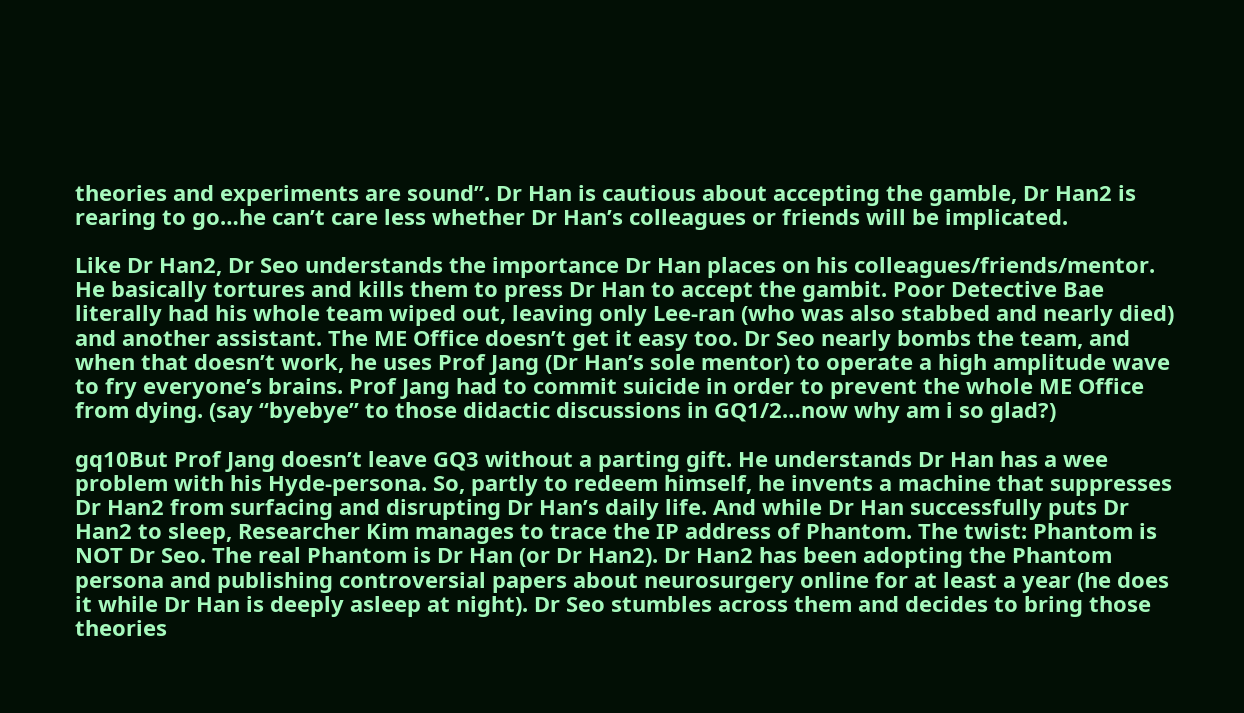theories and experiments are sound”. Dr Han is cautious about accepting the gamble, Dr Han2 is rearing to go…he can’t care less whether Dr Han’s colleagues or friends will be implicated.

Like Dr Han2, Dr Seo understands the importance Dr Han places on his colleagues/friends/mentor. He basically tortures and kills them to press Dr Han to accept the gambit. Poor Detective Bae literally had his whole team wiped out, leaving only Lee-ran (who was also stabbed and nearly died) and another assistant. The ME Office doesn’t get it easy too. Dr Seo nearly bombs the team, and when that doesn’t work, he uses Prof Jang (Dr Han’s sole mentor) to operate a high amplitude wave to fry everyone’s brains. Prof Jang had to commit suicide in order to prevent the whole ME Office from dying. (say “byebye” to those didactic discussions in GQ1/2…now why am i so glad?)

gq10But Prof Jang doesn’t leave GQ3 without a parting gift. He understands Dr Han has a wee problem with his Hyde-persona. So, partly to redeem himself, he invents a machine that suppresses Dr Han2 from surfacing and disrupting Dr Han’s daily life. And while Dr Han successfully puts Dr Han2 to sleep, Researcher Kim manages to trace the IP address of Phantom. The twist: Phantom is NOT Dr Seo. The real Phantom is Dr Han (or Dr Han2). Dr Han2 has been adopting the Phantom persona and publishing controversial papers about neurosurgery online for at least a year (he does it while Dr Han is deeply asleep at night). Dr Seo stumbles across them and decides to bring those theories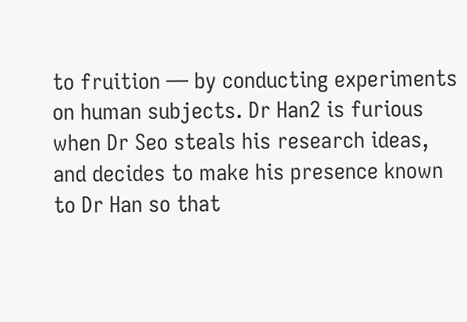to fruition — by conducting experiments on human subjects. Dr Han2 is furious when Dr Seo steals his research ideas, and decides to make his presence known to Dr Han so that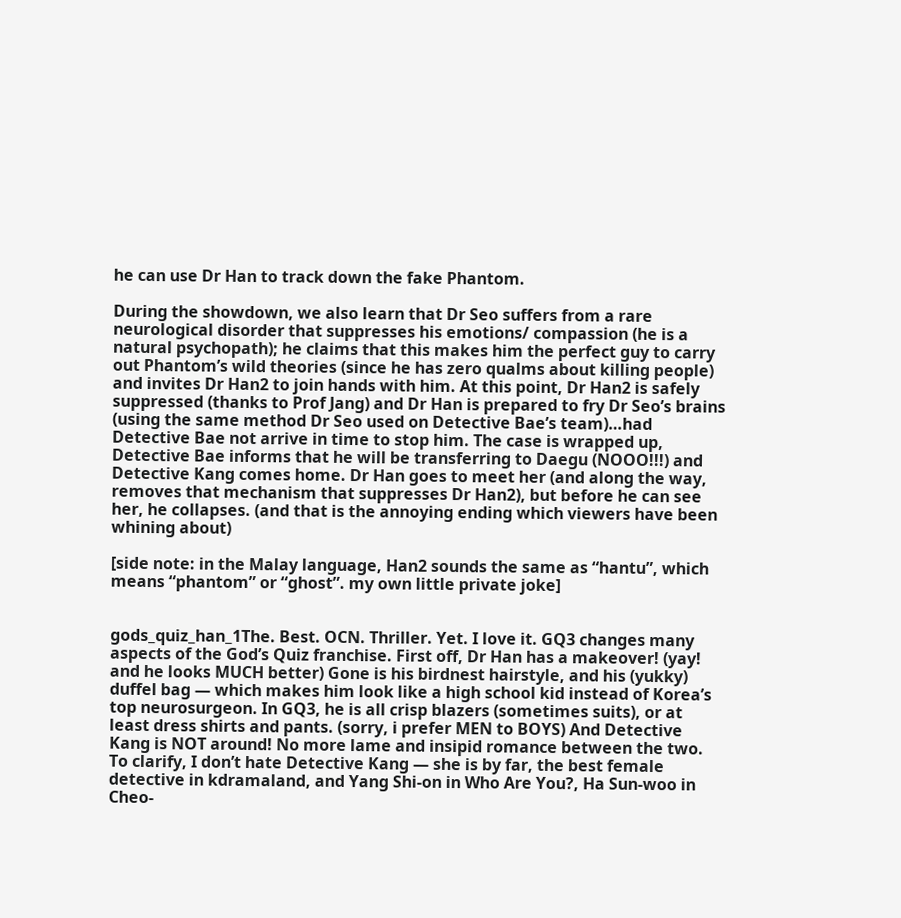he can use Dr Han to track down the fake Phantom.

During the showdown, we also learn that Dr Seo suffers from a rare neurological disorder that suppresses his emotions/ compassion (he is a natural psychopath); he claims that this makes him the perfect guy to carry out Phantom’s wild theories (since he has zero qualms about killing people) and invites Dr Han2 to join hands with him. At this point, Dr Han2 is safely suppressed (thanks to Prof Jang) and Dr Han is prepared to fry Dr Seo’s brains (using the same method Dr Seo used on Detective Bae’s team)…had Detective Bae not arrive in time to stop him. The case is wrapped up, Detective Bae informs that he will be transferring to Daegu (NOOO!!!) and Detective Kang comes home. Dr Han goes to meet her (and along the way, removes that mechanism that suppresses Dr Han2), but before he can see her, he collapses. (and that is the annoying ending which viewers have been whining about)

[side note: in the Malay language, Han2 sounds the same as “hantu”, which means “phantom” or “ghost”. my own little private joke]


gods_quiz_han_1The. Best. OCN. Thriller. Yet. I love it. GQ3 changes many aspects of the God’s Quiz franchise. First off, Dr Han has a makeover! (yay! and he looks MUCH better) Gone is his birdnest hairstyle, and his (yukky) duffel bag — which makes him look like a high school kid instead of Korea’s top neurosurgeon. In GQ3, he is all crisp blazers (sometimes suits), or at least dress shirts and pants. (sorry, i prefer MEN to BOYS) And Detective Kang is NOT around! No more lame and insipid romance between the two. To clarify, I don’t hate Detective Kang — she is by far, the best female detective in kdramaland, and Yang Shi-on in Who Are You?, Ha Sun-woo in Cheo-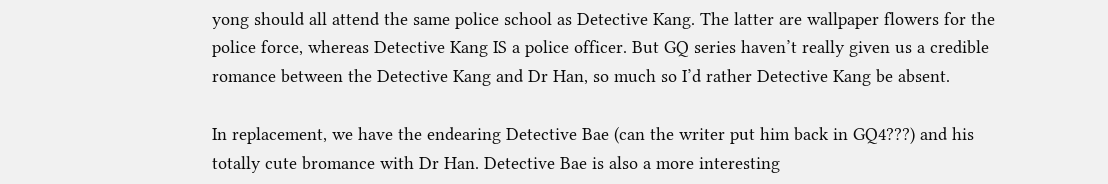yong should all attend the same police school as Detective Kang. The latter are wallpaper flowers for the police force, whereas Detective Kang IS a police officer. But GQ series haven’t really given us a credible romance between the Detective Kang and Dr Han, so much so I’d rather Detective Kang be absent.

In replacement, we have the endearing Detective Bae (can the writer put him back in GQ4???) and his totally cute bromance with Dr Han. Detective Bae is also a more interesting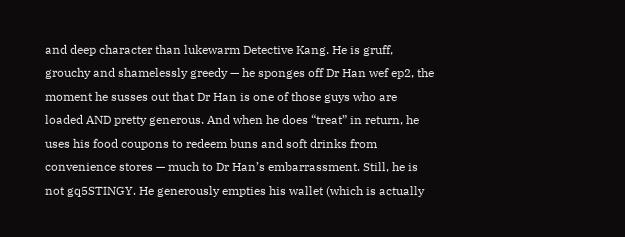and deep character than lukewarm Detective Kang. He is gruff, grouchy and shamelessly greedy — he sponges off Dr Han wef ep2, the moment he susses out that Dr Han is one of those guys who are loaded AND pretty generous. And when he does “treat” in return, he uses his food coupons to redeem buns and soft drinks from convenience stores — much to Dr Han’s embarrassment. Still, he is not gq5STINGY. He generously empties his wallet (which is actually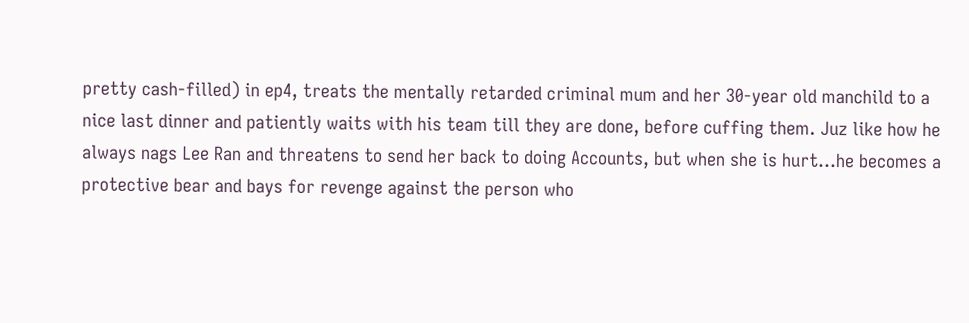pretty cash-filled) in ep4, treats the mentally retarded criminal mum and her 30-year old manchild to a nice last dinner and patiently waits with his team till they are done, before cuffing them. Juz like how he always nags Lee Ran and threatens to send her back to doing Accounts, but when she is hurt…he becomes a protective bear and bays for revenge against the person who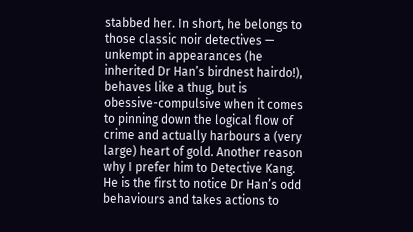stabbed her. In short, he belongs to those classic noir detectives — unkempt in appearances (he inherited Dr Han’s birdnest hairdo!), behaves like a thug, but is obessive-compulsive when it comes to pinning down the logical flow of crime and actually harbours a (very large) heart of gold. Another reason why I prefer him to Detective Kang. He is the first to notice Dr Han’s odd behaviours and takes actions to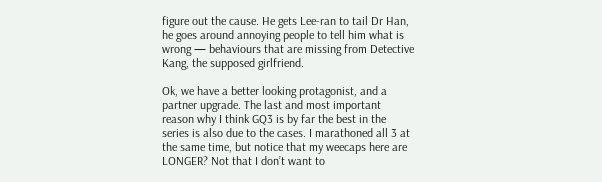figure out the cause. He gets Lee-ran to tail Dr Han, he goes around annoying people to tell him what is wrong — behaviours that are missing from Detective Kang, the supposed girlfriend.

Ok, we have a better looking protagonist, and a partner upgrade. The last and most important reason why I think GQ3 is by far the best in the series is also due to the cases. I marathoned all 3 at the same time, but notice that my weecaps here are LONGER? Not that I don’t want to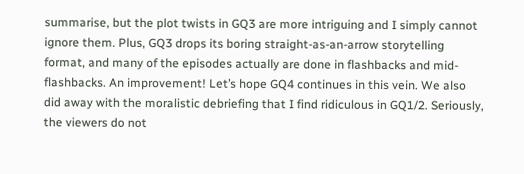summarise, but the plot twists in GQ3 are more intriguing and I simply cannot ignore them. Plus, GQ3 drops its boring straight-as-an-arrow storytelling format, and many of the episodes actually are done in flashbacks and mid-flashbacks. An improvement! Let’s hope GQ4 continues in this vein. We also did away with the moralistic debriefing that I find ridiculous in GQ1/2. Seriously, the viewers do not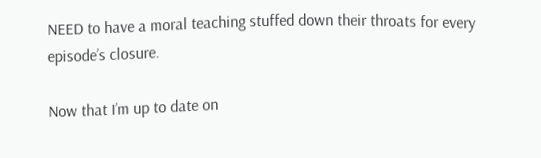NEED to have a moral teaching stuffed down their throats for every episode’s closure.

Now that I’m up to date on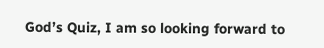God’s Quiz, I am so looking forward to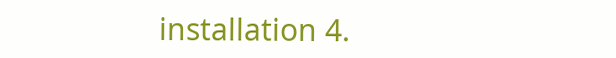installation 4.